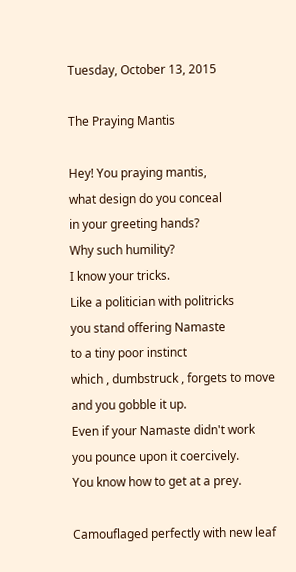Tuesday, October 13, 2015

The Praying Mantis

Hey! You praying mantis,
what design do you conceal
in your greeting hands?
Why such humility?
I know your tricks.
Like a politician with politricks
you stand offering Namaste
to a tiny poor instinct
which , dumbstruck , forgets to move
and you gobble it up.
Even if your Namaste didn't work
you pounce upon it coercively.
You know how to get at a prey.

Camouflaged perfectly with new leaf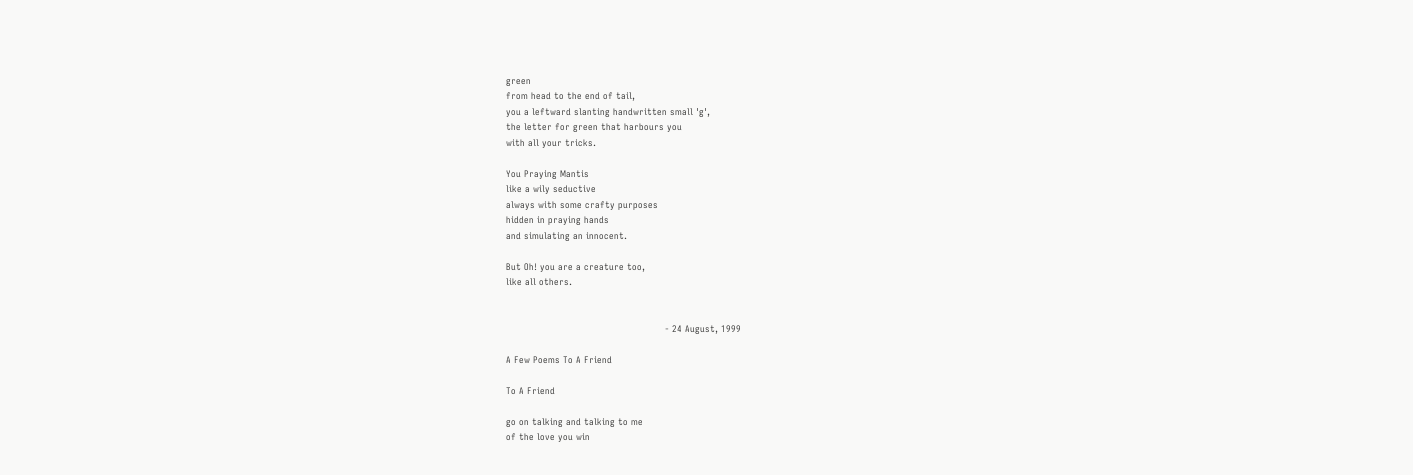green
from head to the end of tail,
you a leftward slanting handwritten small 'g',
the letter for green that harbours you
with all your tricks.

You Praying Mantis
like a wily seductive
always with some crafty purposes
hidden in praying hands
and simulating an innocent.

But Oh! you are a creature too,
like all others.


                                                     - 24 August, 1999

A Few Poems To A Friend

To A Friend

go on talking and talking to me
of the love you win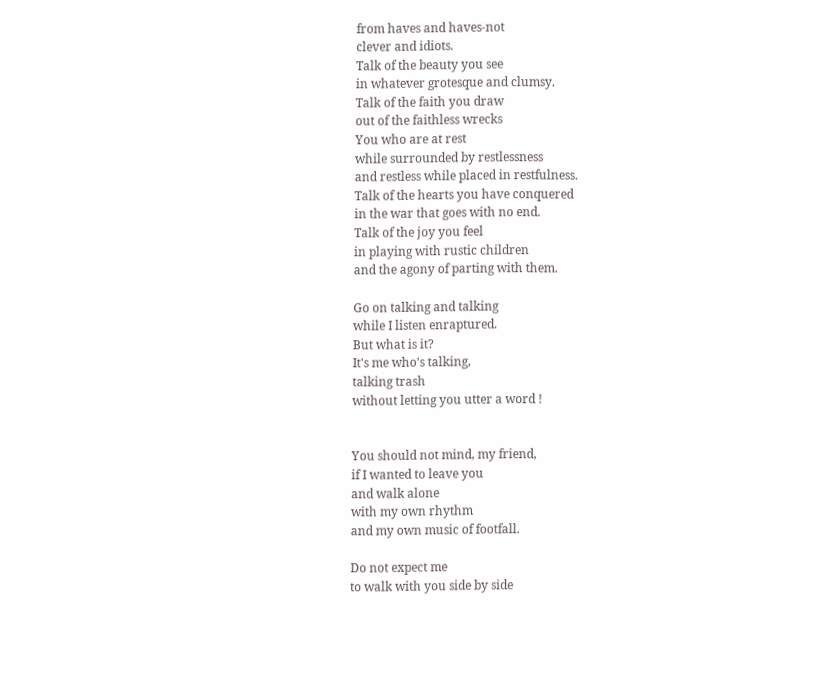from haves and haves-not
clever and idiots.
Talk of the beauty you see
in whatever grotesque and clumsy.
Talk of the faith you draw
out of the faithless wrecks
You who are at rest
while surrounded by restlessness
and restless while placed in restfulness.
Talk of the hearts you have conquered
in the war that goes with no end.
Talk of the joy you feel
in playing with rustic children
and the agony of parting with them.

Go on talking and talking
while I listen enraptured.
But what is it?
It's me who's talking,
talking trash
without letting you utter a word !


You should not mind, my friend,
if I wanted to leave you
and walk alone
with my own rhythm
and my own music of footfall.

Do not expect me
to walk with you side by side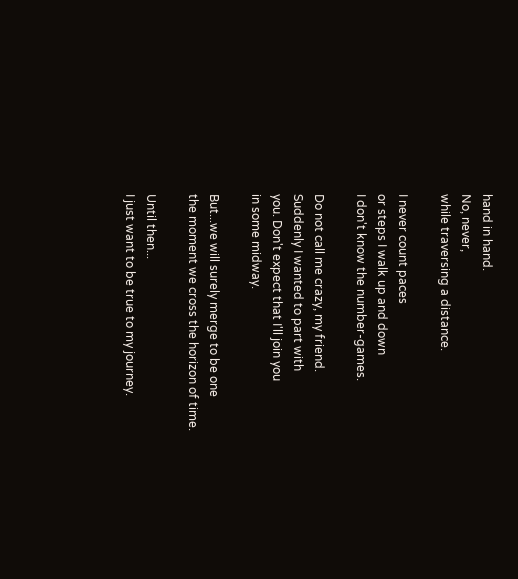hand in hand.
No, never,
while traversing a distance.

I never count paces
or steps I walk up and down
I don't know the number-games.

Do not call me crazy, my friend.
Suddenly I wanted to part with
you. Don't expect that I'll join you
in some midway.

But...we will surely merge to be one
the moment we cross the horizon of time.

Until then...
I just want to be true to my journey.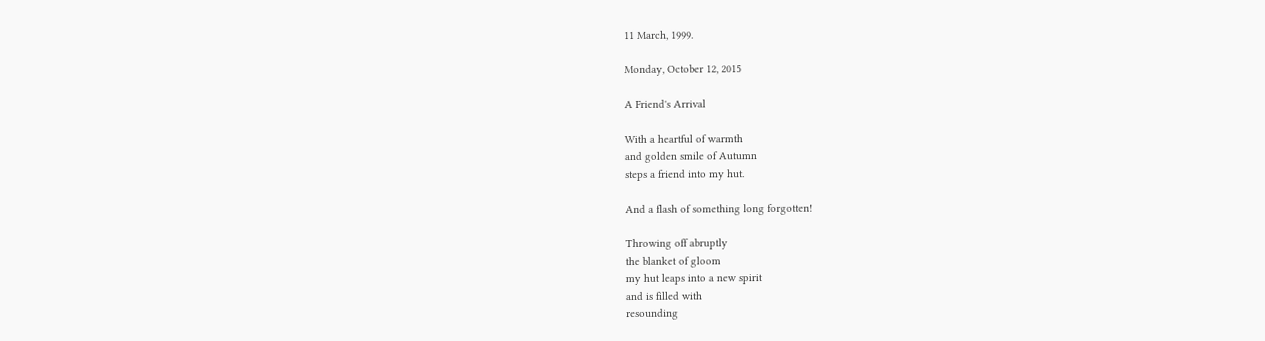11 March, 1999.

Monday, October 12, 2015

A Friend's Arrival

With a heartful of warmth
and golden smile of Autumn
steps a friend into my hut.

And a flash of something long forgotten!

Throwing off abruptly
the blanket of gloom
my hut leaps into a new spirit
and is filled with
resounding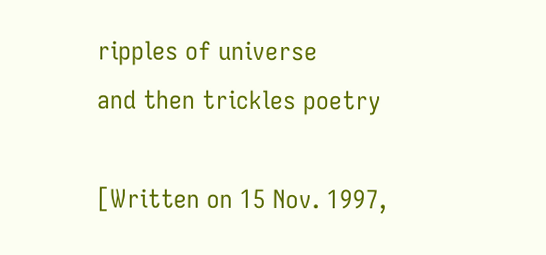ripples of universe
and then trickles poetry

[Written on 15 Nov. 1997,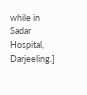while in Sadar Hospital, Darjeeling.]